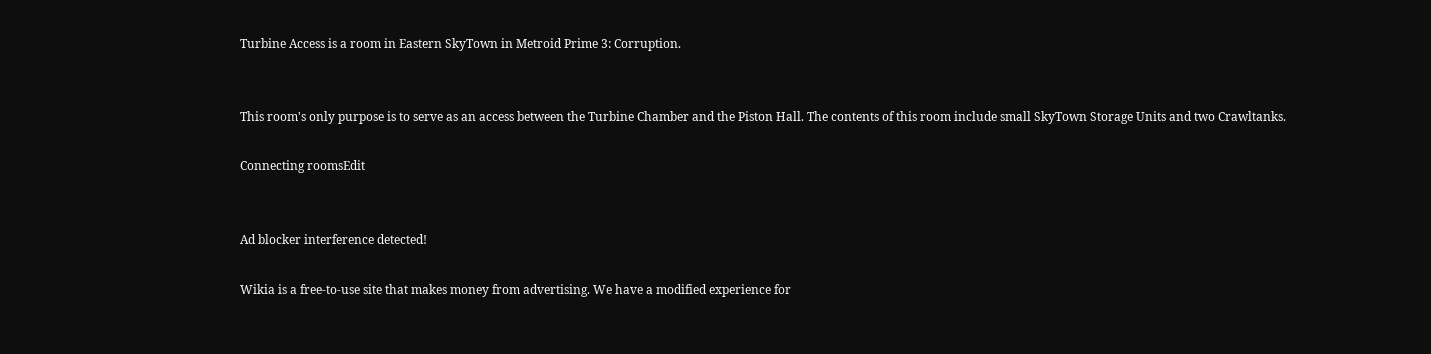Turbine Access is a room in Eastern SkyTown in Metroid Prime 3: Corruption.


This room's only purpose is to serve as an access between the Turbine Chamber and the Piston Hall. The contents of this room include small SkyTown Storage Units and two Crawltanks.

Connecting roomsEdit


Ad blocker interference detected!

Wikia is a free-to-use site that makes money from advertising. We have a modified experience for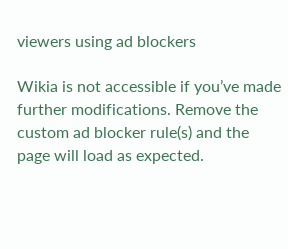viewers using ad blockers

Wikia is not accessible if you’ve made further modifications. Remove the custom ad blocker rule(s) and the page will load as expected.